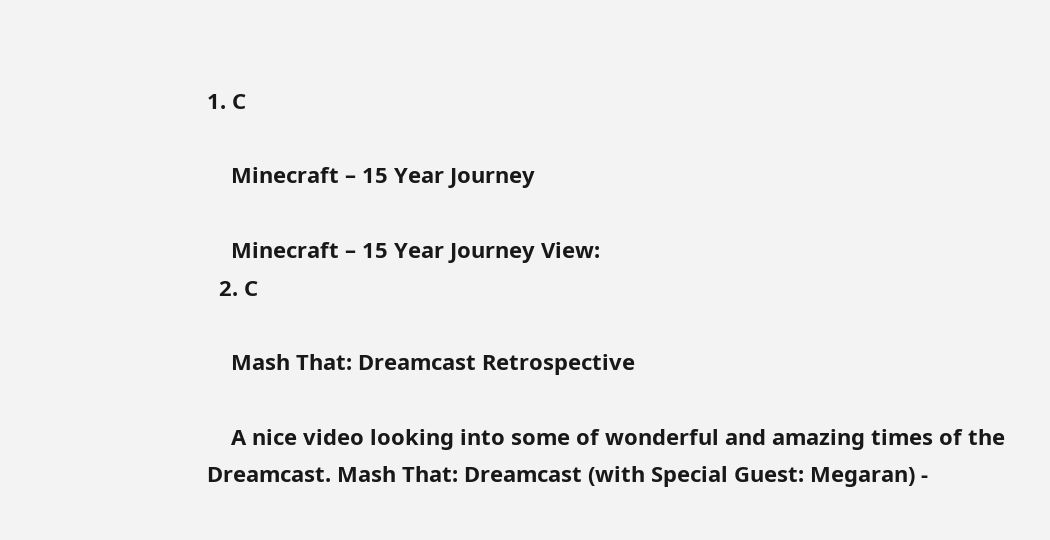1. C

    Minecraft – 15 Year Journey

    Minecraft – 15 Year Journey View:
  2. C

    Mash That: Dreamcast Retrospective

    A nice video looking into some of wonderful and amazing times of the Dreamcast. Mash That: Dreamcast (with Special Guest: Megaran) -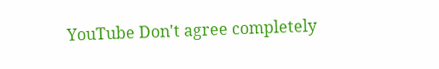YouTube Don't agree completely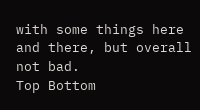with some things here and there, but overall not bad.
Top Bottom